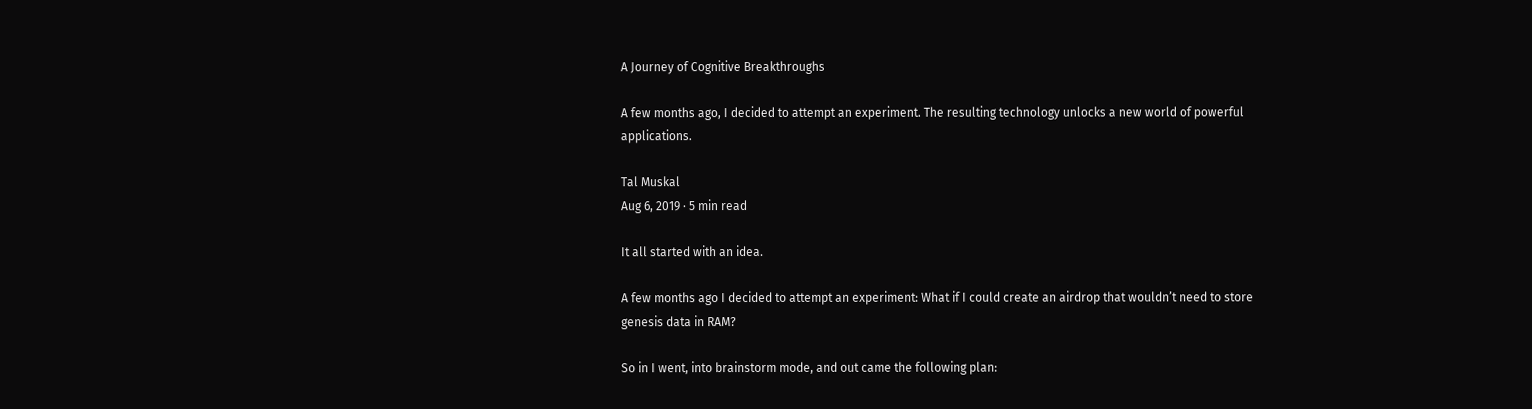A Journey of Cognitive Breakthroughs

A few months ago, I decided to attempt an experiment. The resulting technology unlocks a new world of powerful applications.

Tal Muskal
Aug 6, 2019 · 5 min read

It all started with an idea.

A few months ago I decided to attempt an experiment: What if I could create an airdrop that wouldn’t need to store genesis data in RAM?

So in I went, into brainstorm mode, and out came the following plan: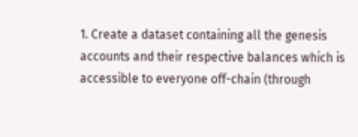1. Create a dataset containing all the genesis accounts and their respective balances which is accessible to everyone off-chain (through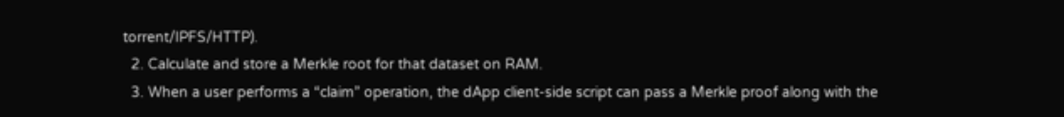torrent/IPFS/HTTP).
  2. Calculate and store a Merkle root for that dataset on RAM.
  3. When a user performs a “claim” operation, the dApp client-side script can pass a Merkle proof along with the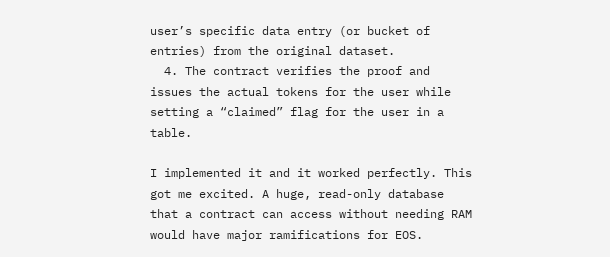user’s specific data entry (or bucket of entries) from the original dataset.
  4. The contract verifies the proof and issues the actual tokens for the user while setting a “claimed” flag for the user in a table.

I implemented it and it worked perfectly. This got me excited. A huge, read-only database that a contract can access without needing RAM would have major ramifications for EOS.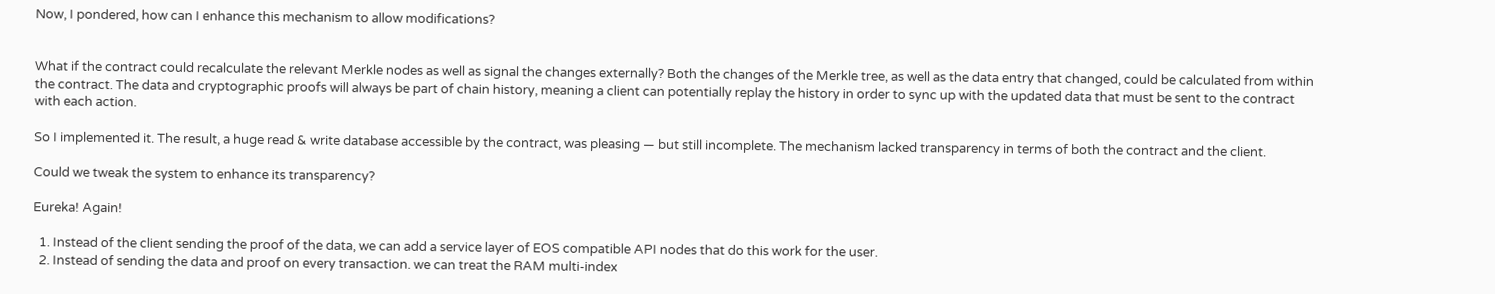Now, I pondered, how can I enhance this mechanism to allow modifications?


What if the contract could recalculate the relevant Merkle nodes as well as signal the changes externally? Both the changes of the Merkle tree, as well as the data entry that changed, could be calculated from within the contract. The data and cryptographic proofs will always be part of chain history, meaning a client can potentially replay the history in order to sync up with the updated data that must be sent to the contract with each action.

So I implemented it. The result, a huge read & write database accessible by the contract, was pleasing — but still incomplete. The mechanism lacked transparency in terms of both the contract and the client.

Could we tweak the system to enhance its transparency?

Eureka! Again!

  1. Instead of the client sending the proof of the data, we can add a service layer of EOS compatible API nodes that do this work for the user.
  2. Instead of sending the data and proof on every transaction. we can treat the RAM multi-index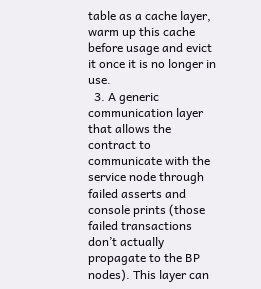table as a cache layer, warm up this cache before usage and evict it once it is no longer in use.
  3. A generic communication layer that allows the contract to communicate with the service node through failed asserts and console prints (those failed transactions don’t actually propagate to the BP nodes). This layer can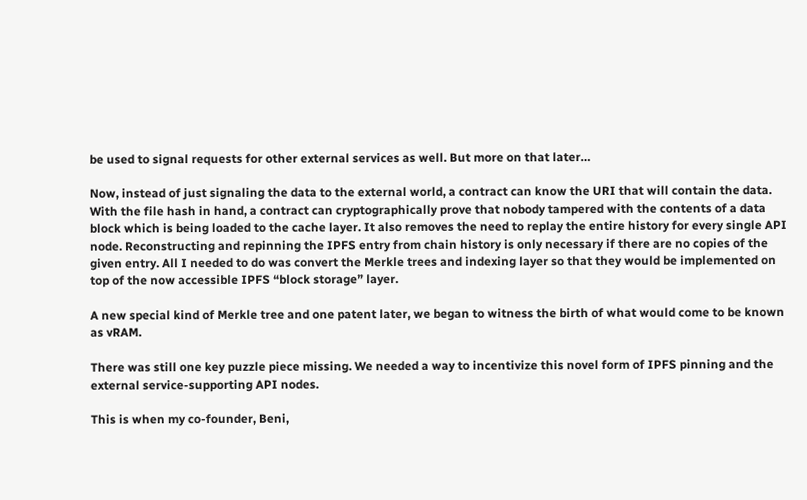be used to signal requests for other external services as well. But more on that later…

Now, instead of just signaling the data to the external world, a contract can know the URI that will contain the data. With the file hash in hand, a contract can cryptographically prove that nobody tampered with the contents of a data block which is being loaded to the cache layer. It also removes the need to replay the entire history for every single API node. Reconstructing and repinning the IPFS entry from chain history is only necessary if there are no copies of the given entry. All I needed to do was convert the Merkle trees and indexing layer so that they would be implemented on top of the now accessible IPFS “block storage” layer.

A new special kind of Merkle tree and one patent later, we began to witness the birth of what would come to be known as vRAM.

There was still one key puzzle piece missing. We needed a way to incentivize this novel form of IPFS pinning and the external service-supporting API nodes.

This is when my co-founder, Beni,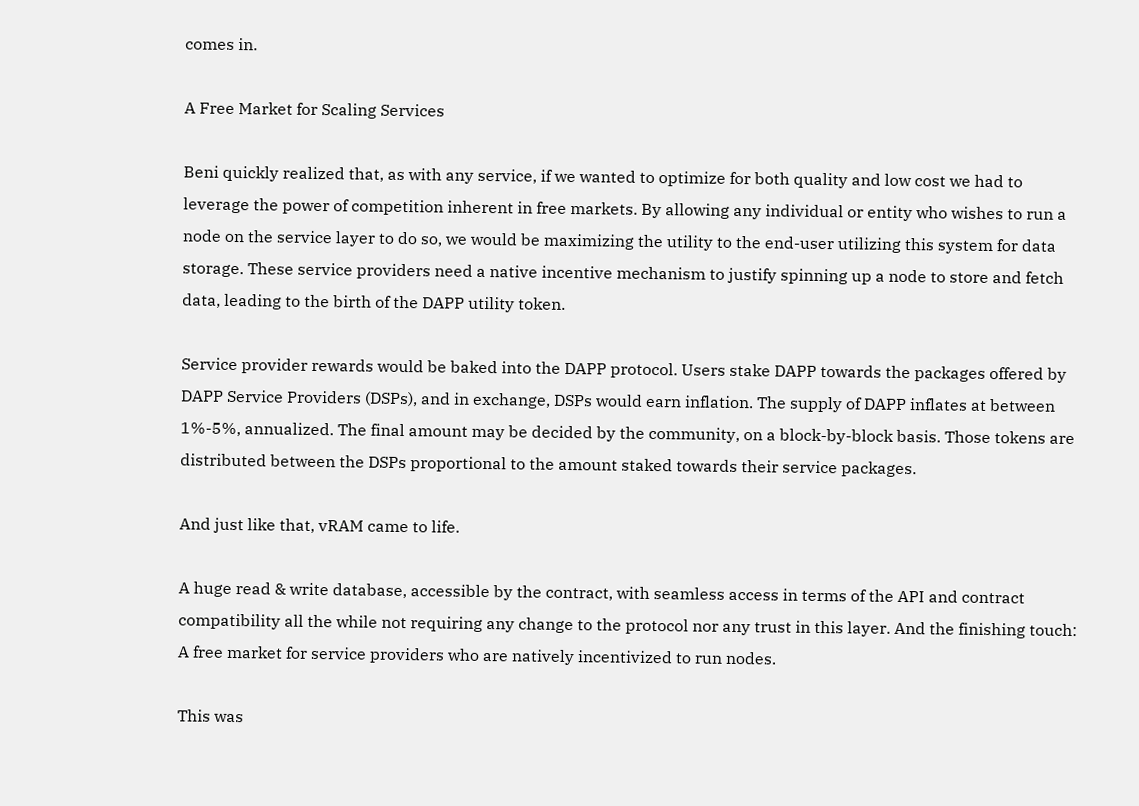comes in.

A Free Market for Scaling Services

Beni quickly realized that, as with any service, if we wanted to optimize for both quality and low cost we had to leverage the power of competition inherent in free markets. By allowing any individual or entity who wishes to run a node on the service layer to do so, we would be maximizing the utility to the end-user utilizing this system for data storage. These service providers need a native incentive mechanism to justify spinning up a node to store and fetch data, leading to the birth of the DAPP utility token.

Service provider rewards would be baked into the DAPP protocol. Users stake DAPP towards the packages offered by DAPP Service Providers (DSPs), and in exchange, DSPs would earn inflation. The supply of DAPP inflates at between 1%-5%, annualized. The final amount may be decided by the community, on a block-by-block basis. Those tokens are distributed between the DSPs proportional to the amount staked towards their service packages.

And just like that, vRAM came to life.

A huge read & write database, accessible by the contract, with seamless access in terms of the API and contract compatibility all the while not requiring any change to the protocol nor any trust in this layer. And the finishing touch: A free market for service providers who are natively incentivized to run nodes.

This was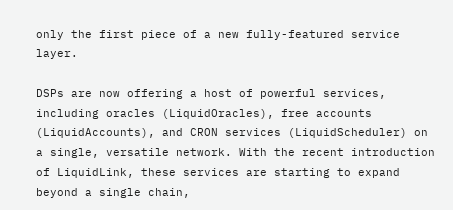only the first piece of a new fully-featured service layer.

DSPs are now offering a host of powerful services, including oracles (LiquidOracles), free accounts (LiquidAccounts), and CRON services (LiquidScheduler) on a single, versatile network. With the recent introduction of LiquidLink, these services are starting to expand beyond a single chain,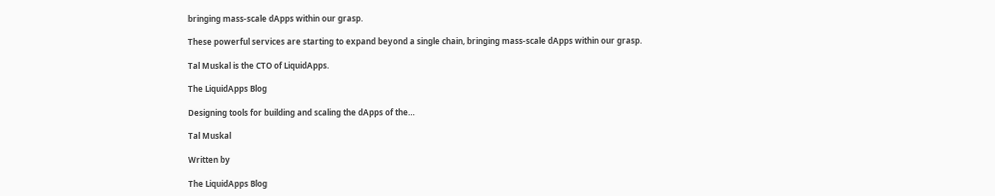bringing mass-scale dApps within our grasp.

These powerful services are starting to expand beyond a single chain, bringing mass-scale dApps within our grasp.

Tal Muskal is the CTO of LiquidApps.

The LiquidApps Blog

Designing tools for building and scaling the dApps of the…

Tal Muskal

Written by

The LiquidApps Blog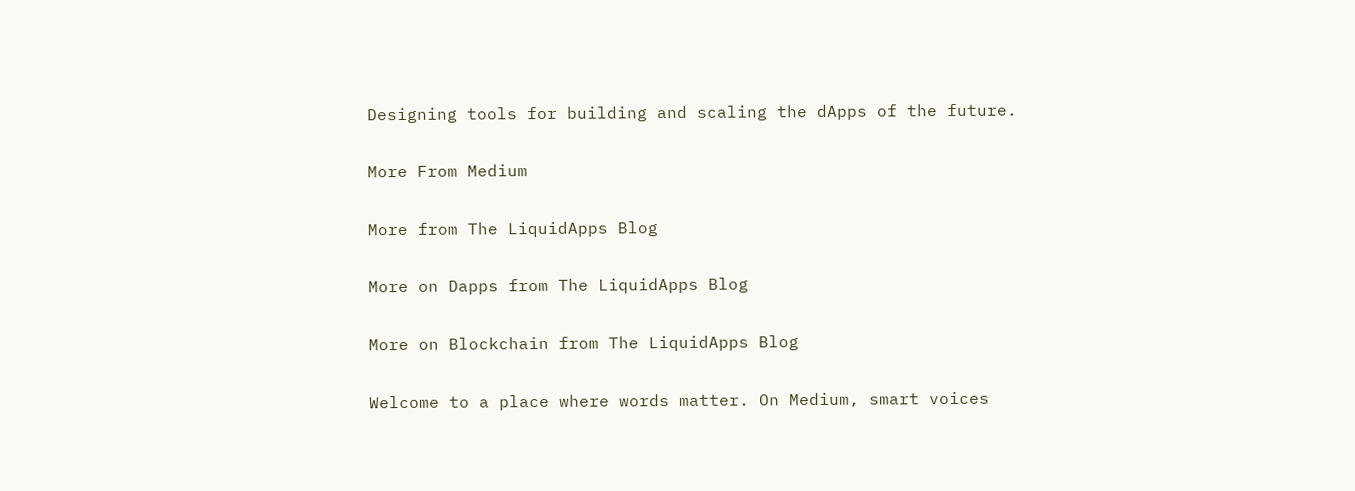Designing tools for building and scaling the dApps of the future.

More From Medium

More from The LiquidApps Blog

More on Dapps from The LiquidApps Blog

More on Blockchain from The LiquidApps Blog

Welcome to a place where words matter. On Medium, smart voices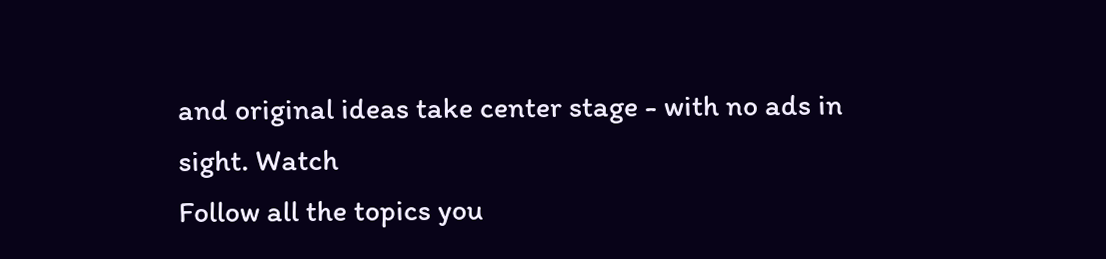and original ideas take center stage - with no ads in sight. Watch
Follow all the topics you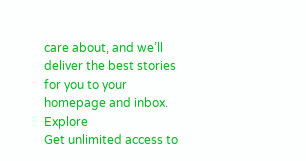care about, and we’ll deliver the best stories for you to your homepage and inbox. Explore
Get unlimited access to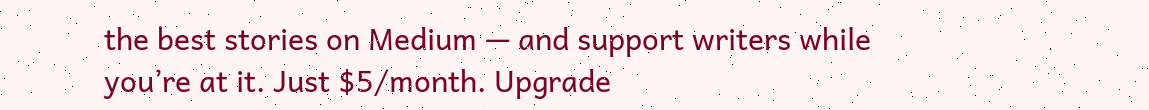the best stories on Medium — and support writers while you’re at it. Just $5/month. Upgrade